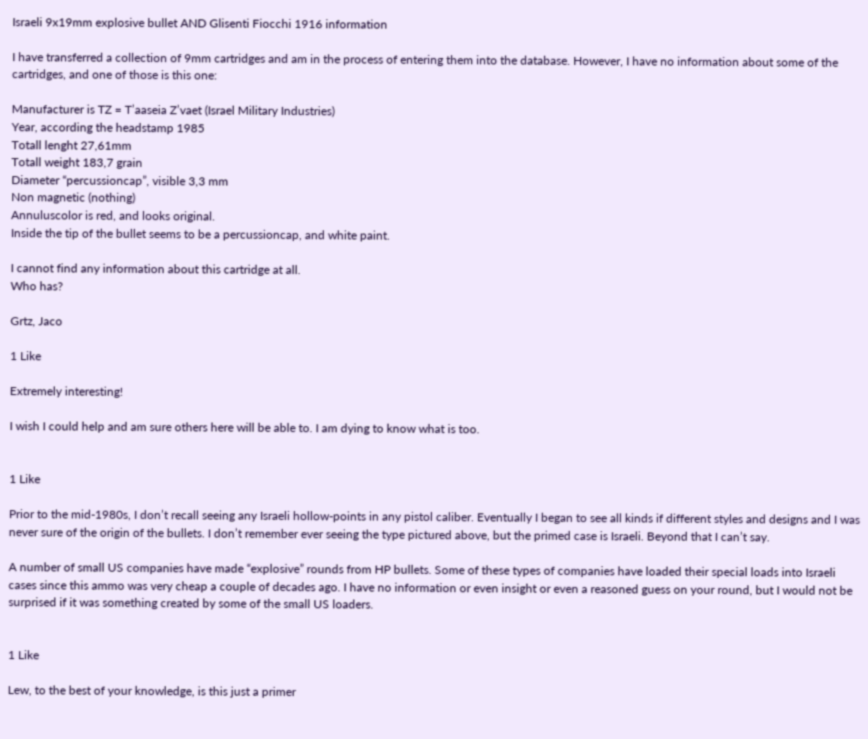Israeli 9x19mm explosive bullet AND Glisenti Fiocchi 1916 information

I have transferred a collection of 9mm cartridges and am in the process of entering them into the database. However, I have no information about some of the cartridges, and one of those is this one:

Manufacturer is TZ = T’aaseia Z’vaet (Israel Military Industries)
Year, according the headstamp 1985
Totall lenght 27,61mm
Totall weight 183,7 grain
Diameter “percussioncap”, visible 3,3 mm
Non magnetic (nothing)
Annuluscolor is red, and looks original.
Inside the tip of the bullet seems to be a percussioncap, and white paint.

I cannot find any information about this cartridge at all.
Who has?

Grtz, Jaco

1 Like

Extremely interesting!

I wish I could help and am sure others here will be able to. I am dying to know what is too.


1 Like

Prior to the mid-1980s, I don’t recall seeing any Israeli hollow-points in any pistol caliber. Eventually I began to see all kinds if different styles and designs and I was never sure of the origin of the bullets. I don’t remember ever seeing the type pictured above, but the primed case is Israeli. Beyond that I can’t say.

A number of small US companies have made “explosive” rounds from HP bullets. Some of these types of companies have loaded their special loads into Israeli cases since this ammo was very cheap a couple of decades ago. I have no information or even insight or even a reasoned guess on your round, but I would not be surprised if it was something created by some of the small US loaders.


1 Like

Lew, to the best of your knowledge, is this just a primer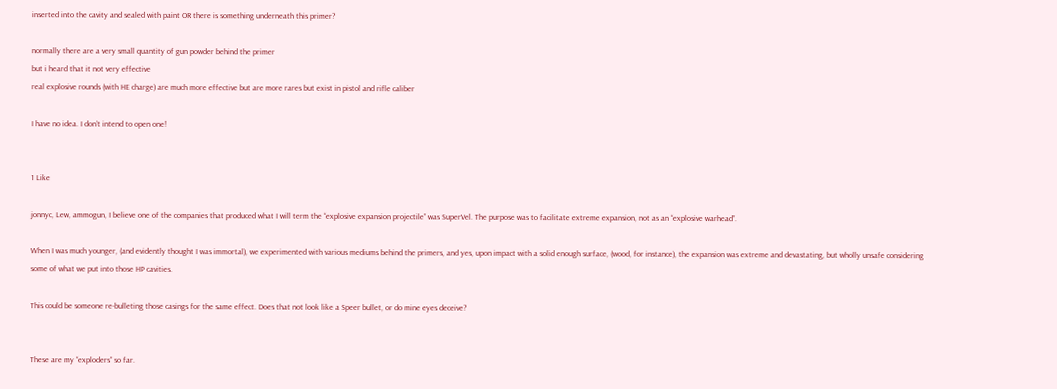inserted into the cavity and sealed with paint OR there is something underneath this primer?

normally there are a very small quantity of gun powder behind the primer
but i heard that it not very effective
real explosive rounds (with HE charge) are much more effective but are more rares but exist in pistol and rifle caliber

I have no idea. I don’t intend to open one!


1 Like

jonnyc, Lew, ammogun, I believe one of the companies that produced what I will term the “explosive expansion projectile” was SuperVel. The purpose was to facilitate extreme expansion, not as an “explosive warhead”.

When I was much younger, (and evidently thought I was immortal), we experimented with various mediums behind the primers, and yes, upon impact with a solid enough surface, (wood, for instance), the expansion was extreme and devastating, but wholly unsafe considering some of what we put into those HP cavities.

This could be someone re-bulleting those casings for the same effect. Does that not look like a Speer bullet, or do mine eyes deceive?


These are my “exploders” so far.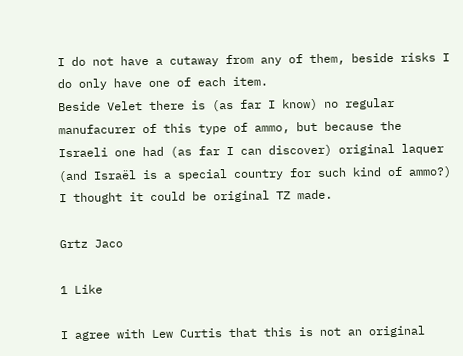I do not have a cutaway from any of them, beside risks I do only have one of each item.
Beside Velet there is (as far I know) no regular manufacurer of this type of ammo, but because the Israeli one had (as far I can discover) original laquer (and Israël is a special country for such kind of ammo?) I thought it could be original TZ made.

Grtz Jaco

1 Like

I agree with Lew Curtis that this is not an original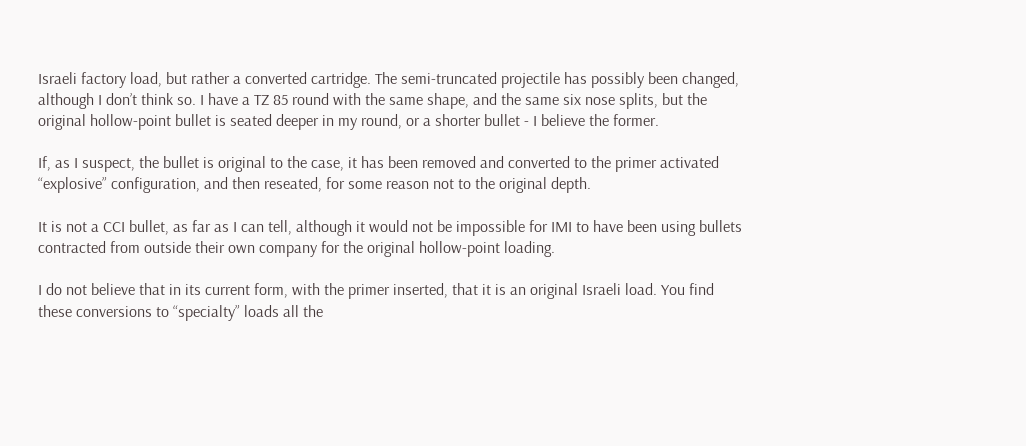Israeli factory load, but rather a converted cartridge. The semi-truncated projectile has possibly been changed, although I don’t think so. I have a TZ 85 round with the same shape, and the same six nose splits, but the original hollow-point bullet is seated deeper in my round, or a shorter bullet - I believe the former.

If, as I suspect, the bullet is original to the case, it has been removed and converted to the primer activated “explosive” configuration, and then reseated, for some reason not to the original depth.

It is not a CCI bullet, as far as I can tell, although it would not be impossible for IMI to have been using bullets contracted from outside their own company for the original hollow-point loading.

I do not believe that in its current form, with the primer inserted, that it is an original Israeli load. You find these conversions to “specialty” loads all the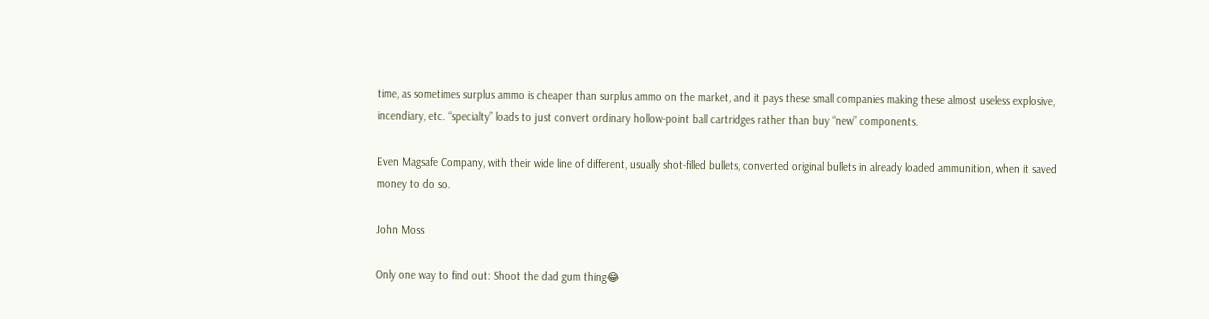time, as sometimes surplus ammo is cheaper than surplus ammo on the market, and it pays these small companies making these almost useless explosive, incendiary, etc. “specialty” loads to just convert ordinary hollow-point ball cartridges rather than buy “new” components.

Even Magsafe Company, with their wide line of different, usually shot-filled bullets, converted original bullets in already loaded ammunition, when it saved money to do so.

John Moss

Only one way to find out: Shoot the dad gum thing😂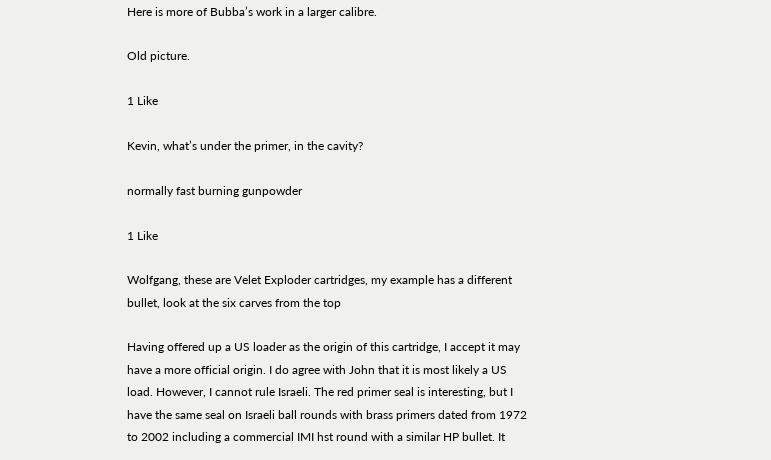Here is more of Bubba’s work in a larger calibre.

Old picture.

1 Like

Kevin, what’s under the primer, in the cavity?

normally fast burning gunpowder

1 Like

Wolfgang, these are Velet Exploder cartridges, my example has a different bullet, look at the six carves from the top

Having offered up a US loader as the origin of this cartridge, I accept it may have a more official origin. I do agree with John that it is most likely a US load. However, I cannot rule Israeli. The red primer seal is interesting, but I have the same seal on Israeli ball rounds with brass primers dated from 1972 to 2002 including a commercial IMI hst round with a similar HP bullet. It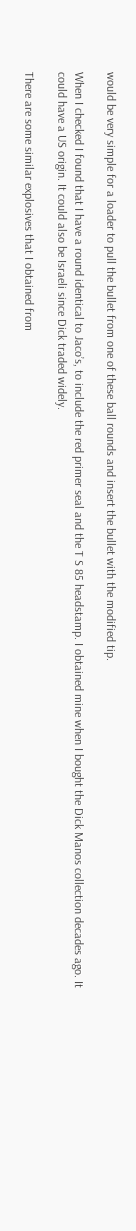would be very simple for a loader to pull the bullet from one of these ball rounds and insert the bullet with the modified tip.

When I checked I found that I have a round identical to Jaco’s, to include the red primer seal and the T S 85 headstamp. I obtained mine when I bought the Dick Manos collection decades ago. It could have a US origin. It could also be Israeli since Dick traded widely.

There are some similar explosives that I obtained from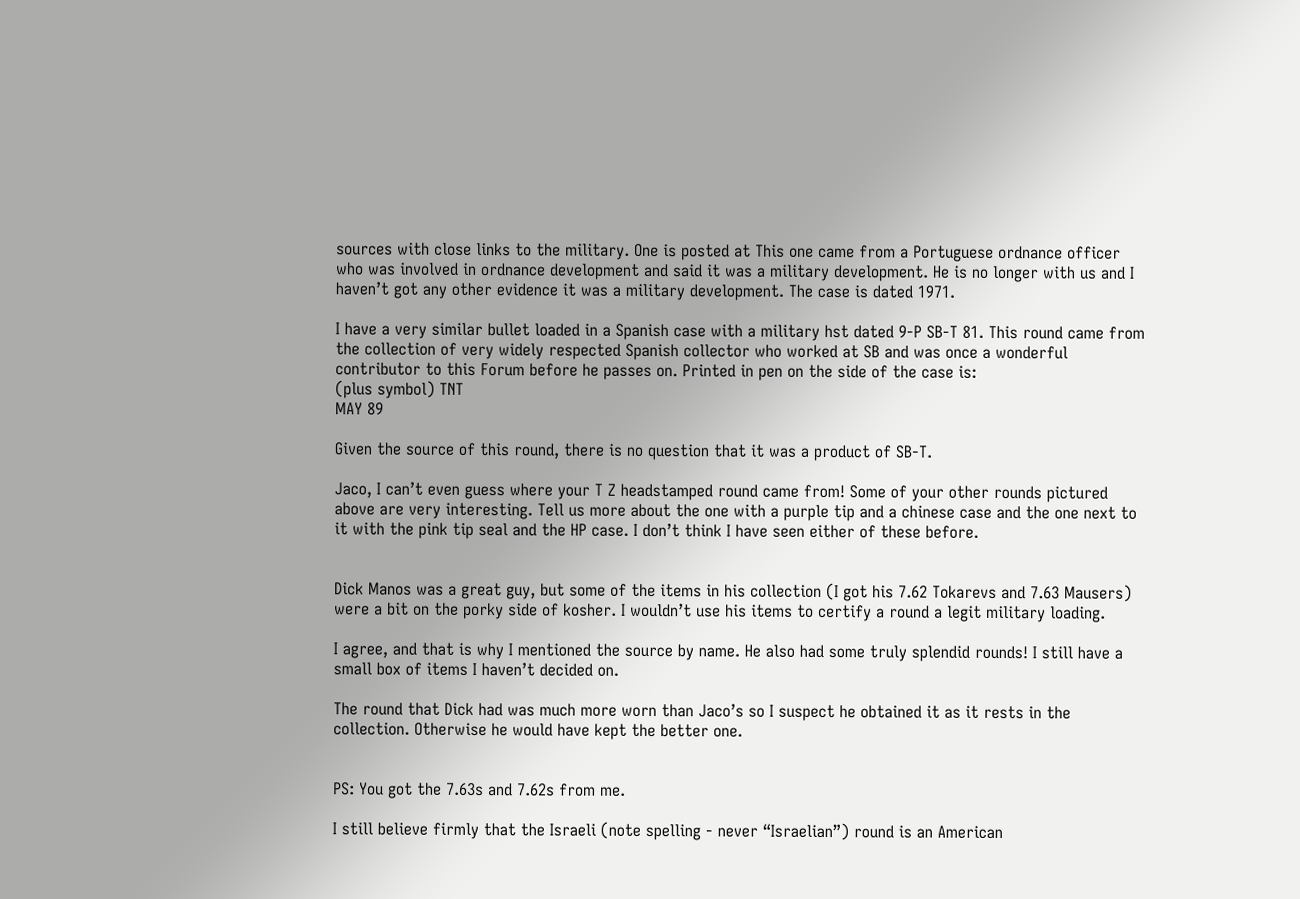sources with close links to the military. One is posted at This one came from a Portuguese ordnance officer who was involved in ordnance development and said it was a military development. He is no longer with us and I haven’t got any other evidence it was a military development. The case is dated 1971.

I have a very similar bullet loaded in a Spanish case with a military hst dated 9-P SB-T 81. This round came from the collection of very widely respected Spanish collector who worked at SB and was once a wonderful contributor to this Forum before he passes on. Printed in pen on the side of the case is:
(plus symbol) TNT
MAY 89

Given the source of this round, there is no question that it was a product of SB-T.

Jaco, I can’t even guess where your T Z headstamped round came from! Some of your other rounds pictured above are very interesting. Tell us more about the one with a purple tip and a chinese case and the one next to it with the pink tip seal and the HP case. I don’t think I have seen either of these before.


Dick Manos was a great guy, but some of the items in his collection (I got his 7.62 Tokarevs and 7.63 Mausers) were a bit on the porky side of kosher. I wouldn’t use his items to certify a round a legit military loading.

I agree, and that is why I mentioned the source by name. He also had some truly splendid rounds! I still have a small box of items I haven’t decided on.

The round that Dick had was much more worn than Jaco’s so I suspect he obtained it as it rests in the collection. Otherwise he would have kept the better one.


PS: You got the 7.63s and 7.62s from me.

I still believe firmly that the Israeli (note spelling - never “Israelian”) round is an American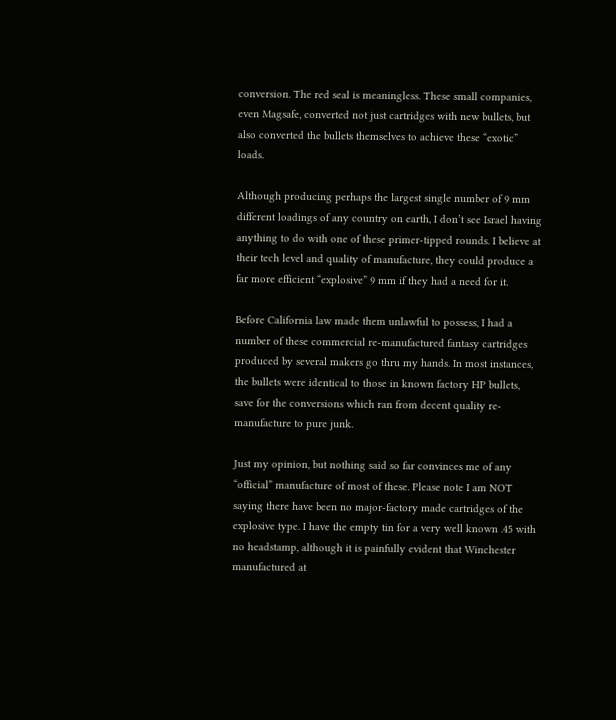conversion. The red seal is meaningless. These small companies, even Magsafe, converted not just cartridges with new bullets, but also converted the bullets themselves to achieve these “exotic” loads.

Although producing perhaps the largest single number of 9 mm different loadings of any country on earth, I don’t see Israel having anything to do with one of these primer-tipped rounds. I believe at their tech level and quality of manufacture, they could produce a far more efficient “explosive” 9 mm if they had a need for it.

Before California law made them unlawful to possess, I had a number of these commercial re-manufactured fantasy cartridges produced by several makers go thru my hands. In most instances, the bullets were identical to those in known factory HP bullets, save for the conversions which ran from decent quality re-manufacture to pure junk.

Just my opinion, but nothing said so far convinces me of any “official” manufacture of most of these. Please note I am NOT saying there have been no major-factory made cartridges of the explosive type. I have the empty tin for a very well known .45 with no headstamp, although it is painfully evident that Winchester manufactured at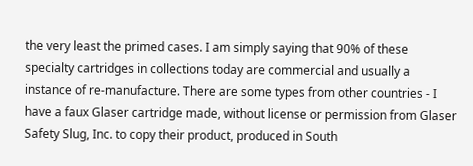the very least the primed cases. I am simply saying that 90% of these specialty cartridges in collections today are commercial and usually a instance of re-manufacture. There are some types from other countries - I have a faux Glaser cartridge made, without license or permission from Glaser Safety Slug, Inc. to copy their product, produced in South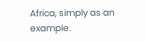Africa, simply as an example.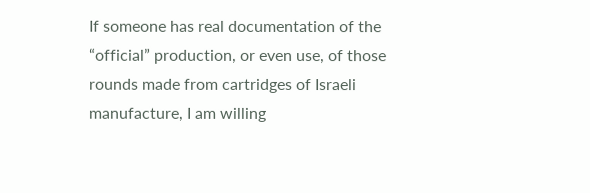If someone has real documentation of the “official” production, or even use, of those rounds made from cartridges of Israeli manufacture, I am willing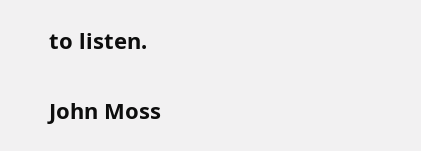to listen.

John Moss